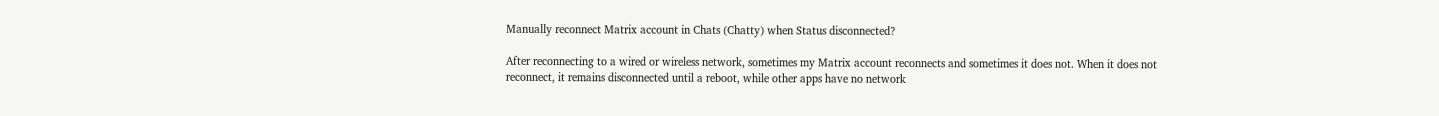Manually reconnect Matrix account in Chats (Chatty) when Status disconnected?

After reconnecting to a wired or wireless network, sometimes my Matrix account reconnects and sometimes it does not. When it does not reconnect, it remains disconnected until a reboot, while other apps have no network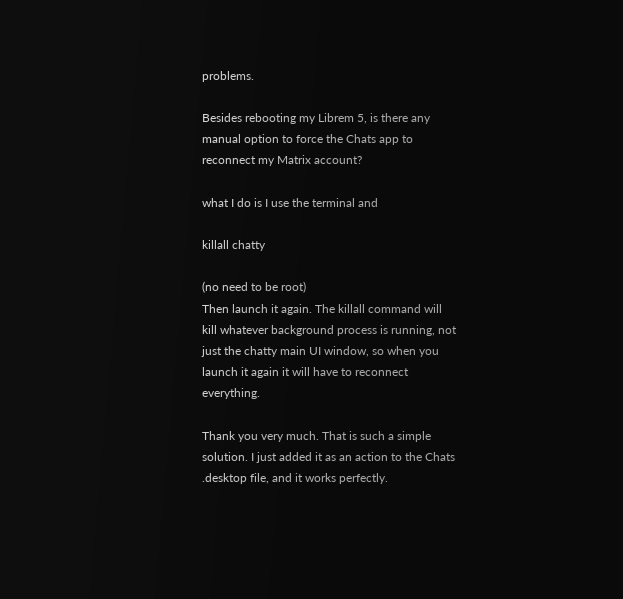problems.

Besides rebooting my Librem 5, is there any manual option to force the Chats app to reconnect my Matrix account?

what I do is I use the terminal and

killall chatty

(no need to be root)
Then launch it again. The killall command will kill whatever background process is running, not just the chatty main UI window, so when you launch it again it will have to reconnect everything.

Thank you very much. That is such a simple solution. I just added it as an action to the Chats .desktop file, and it works perfectly.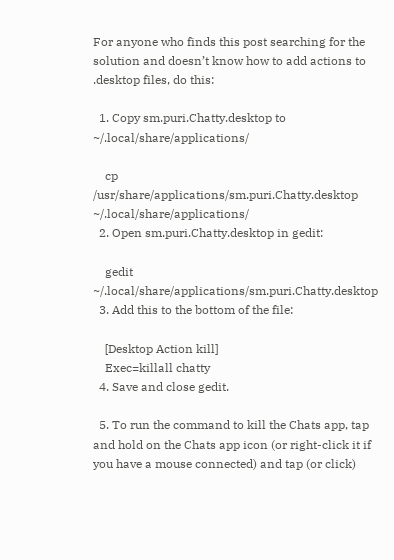For anyone who finds this post searching for the solution and doesn’t know how to add actions to .desktop files, do this:

  1. Copy sm.puri.Chatty.desktop to ~/.local/share/applications/

    cp /usr/share/applications/sm.puri.Chatty.desktop ~/.local/share/applications/
  2. Open sm.puri.Chatty.desktop in gedit:

    gedit ~/.local/share/applications/sm.puri.Chatty.desktop
  3. Add this to the bottom of the file:

    [Desktop Action kill]
    Exec=killall chatty
  4. Save and close gedit.

  5. To run the command to kill the Chats app, tap and hold on the Chats app icon (or right-click it if you have a mouse connected) and tap (or click)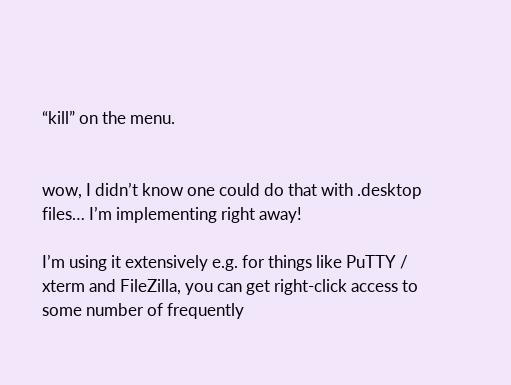“kill” on the menu.


wow, I didn’t know one could do that with .desktop files… I’m implementing right away!

I’m using it extensively e.g. for things like PuTTY / xterm and FileZilla, you can get right-click access to some number of frequently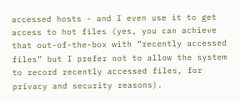accessed hosts - and I even use it to get access to hot files (yes, you can achieve that out-of-the-box with “recently accessed files” but I prefer not to allow the system to record recently accessed files, for privacy and security reasons).